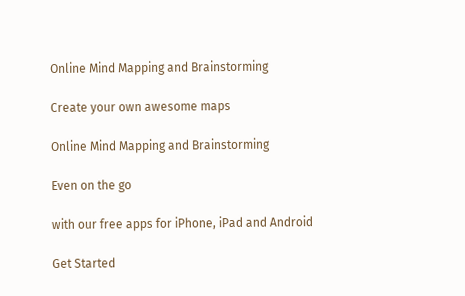Online Mind Mapping and Brainstorming

Create your own awesome maps

Online Mind Mapping and Brainstorming

Even on the go

with our free apps for iPhone, iPad and Android

Get Started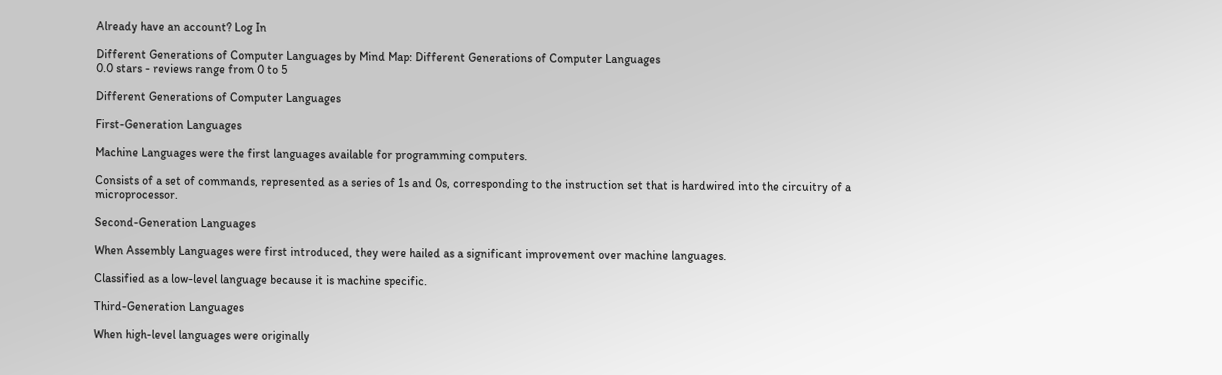Already have an account? Log In

Different Generations of Computer Languages by Mind Map: Different Generations of Computer Languages
0.0 stars - reviews range from 0 to 5

Different Generations of Computer Languages

First-Generation Languages

Machine Languages were the first languages available for programming computers.

Consists of a set of commands, represented as a series of 1s and 0s, corresponding to the instruction set that is hardwired into the circuitry of a microprocessor.

Second-Generation Languages

When Assembly Languages were first introduced, they were hailed as a significant improvement over machine languages.

Classified as a low-level language because it is machine specific.

Third-Generation Languages

When high-level languages were originally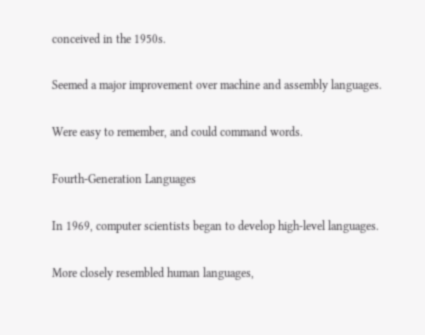conceived in the 1950s.

Seemed a major improvement over machine and assembly languages.

Were easy to remember, and could command words.

Fourth-Generation Languages

In 1969, computer scientists began to develop high-level languages.

More closely resembled human languages,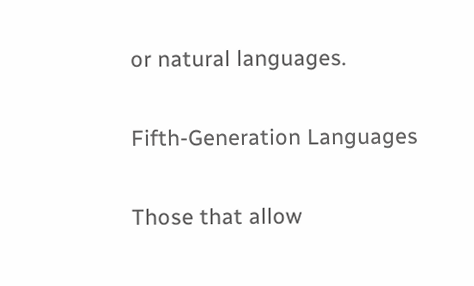or natural languages.

Fifth-Generation Languages

Those that allow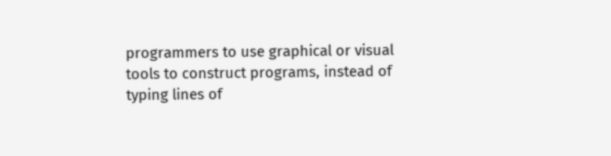programmers to use graphical or visual tools to construct programs, instead of typing lines of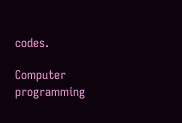codes.

Computer programming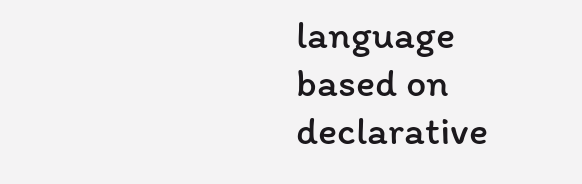language based on declarative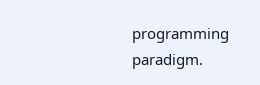programming paradigm.